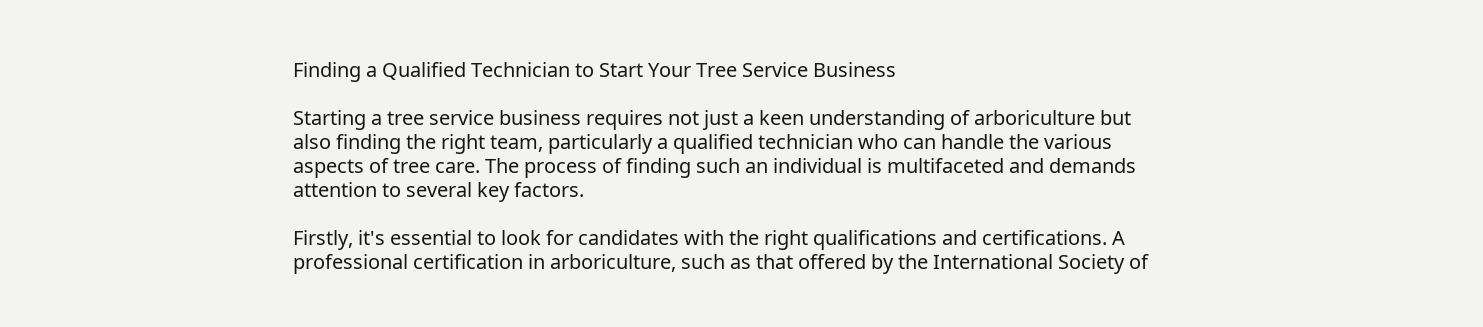Finding a Qualified Technician to Start Your Tree Service Business

Starting a tree service business requires not just a keen understanding of arboriculture but also finding the right team, particularly a qualified technician who can handle the various aspects of tree care. The process of finding such an individual is multifaceted and demands attention to several key factors.

Firstly, it's essential to look for candidates with the right qualifications and certifications. A professional certification in arboriculture, such as that offered by the International Society of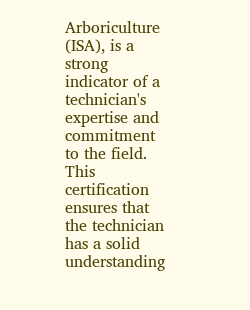Arboriculture (ISA), is a strong indicator of a technician's expertise and commitment to the field. This certification ensures that the technician has a solid understanding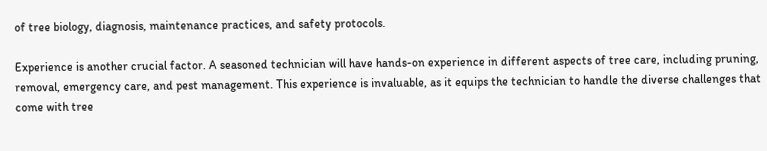of tree biology, diagnosis, maintenance practices, and safety protocols.

Experience is another crucial factor. A seasoned technician will have hands-on experience in different aspects of tree care, including pruning, removal, emergency care, and pest management. This experience is invaluable, as it equips the technician to handle the diverse challenges that come with tree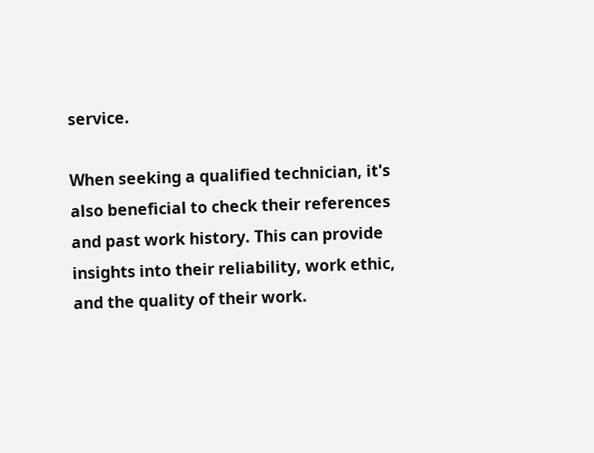service.

When seeking a qualified technician, it's also beneficial to check their references and past work history. This can provide insights into their reliability, work ethic, and the quality of their work.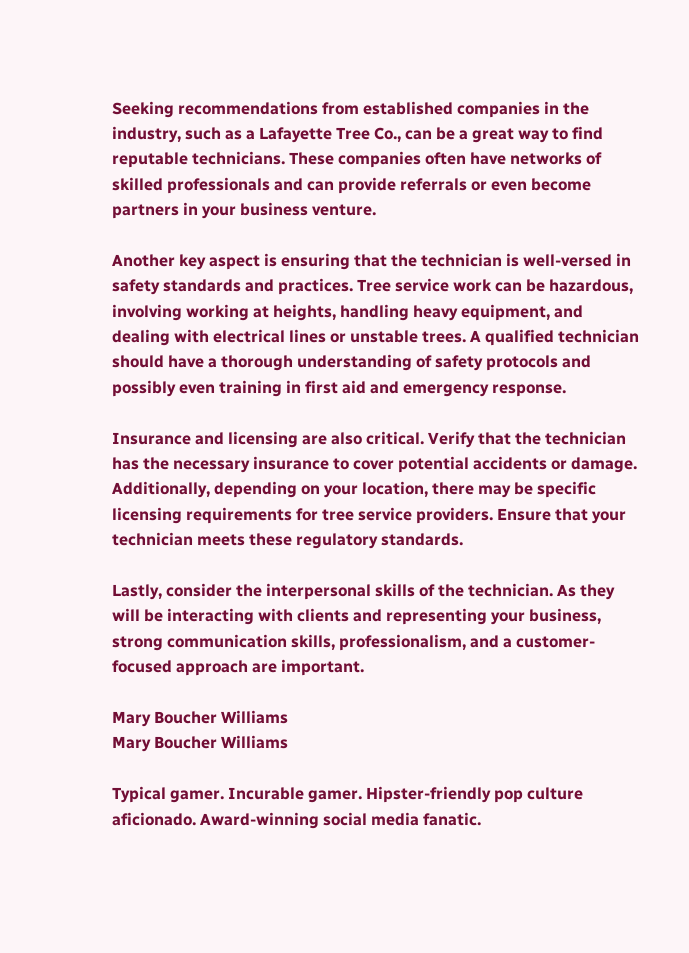Seeking recommendations from established companies in the industry, such as a Lafayette Tree Co., can be a great way to find reputable technicians. These companies often have networks of skilled professionals and can provide referrals or even become partners in your business venture.

Another key aspect is ensuring that the technician is well-versed in safety standards and practices. Tree service work can be hazardous, involving working at heights, handling heavy equipment, and dealing with electrical lines or unstable trees. A qualified technician should have a thorough understanding of safety protocols and possibly even training in first aid and emergency response.

Insurance and licensing are also critical. Verify that the technician has the necessary insurance to cover potential accidents or damage. Additionally, depending on your location, there may be specific licensing requirements for tree service providers. Ensure that your technician meets these regulatory standards.

Lastly, consider the interpersonal skills of the technician. As they will be interacting with clients and representing your business, strong communication skills, professionalism, and a customer-focused approach are important.

Mary Boucher Williams
Mary Boucher Williams

Typical gamer. Incurable gamer. Hipster-friendly pop culture aficionado. Award-winning social media fanatic.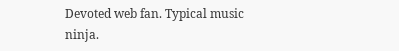Devoted web fan. Typical music ninja.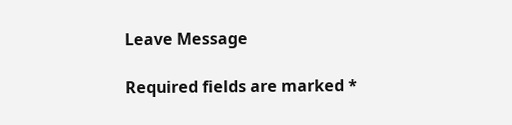Leave Message

Required fields are marked *